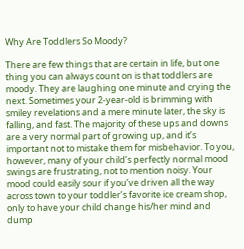Why Are Toddlers So Moody?

There are few things that are certain in life, but one thing you can always count on is that toddlers are moody. They are laughing one minute and crying the next. Sometimes your 2-year-old is brimming with smiley revelations and a mere minute later, the sky is falling, and fast. The majority of these ups and downs are a very normal part of growing up, and it’s important not to mistake them for misbehavior. To you, however, many of your child’s perfectly normal mood swings are frustrating, not to mention noisy. Your mood could easily sour if you’ve driven all the way across town to your toddler’s favorite ice cream shop, only to have your child change his/her mind and dump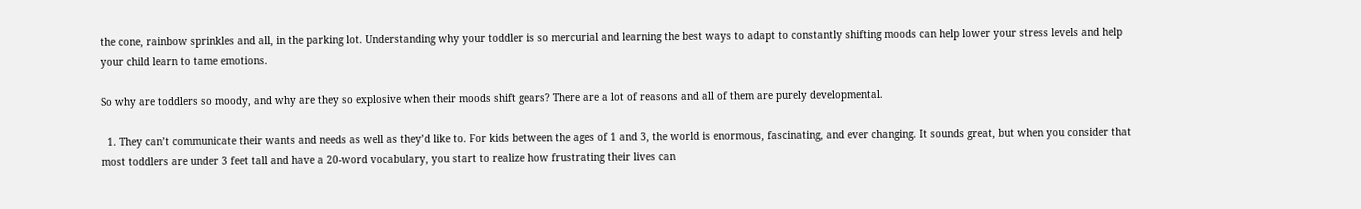the cone, rainbow sprinkles and all, in the parking lot. Understanding why your toddler is so mercurial and learning the best ways to adapt to constantly shifting moods can help lower your stress levels and help your child learn to tame emotions.

So why are toddlers so moody, and why are they so explosive when their moods shift gears? There are a lot of reasons and all of them are purely developmental.

  1. They can’t communicate their wants and needs as well as they’d like to. For kids between the ages of 1 and 3, the world is enormous, fascinating, and ever changing. It sounds great, but when you consider that most toddlers are under 3 feet tall and have a 20-word vocabulary, you start to realize how frustrating their lives can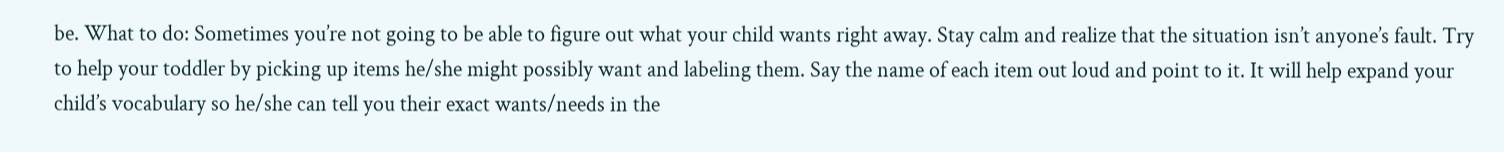be. What to do: Sometimes you’re not going to be able to figure out what your child wants right away. Stay calm and realize that the situation isn’t anyone’s fault. Try to help your toddler by picking up items he/she might possibly want and labeling them. Say the name of each item out loud and point to it. It will help expand your child’s vocabulary so he/she can tell you their exact wants/needs in the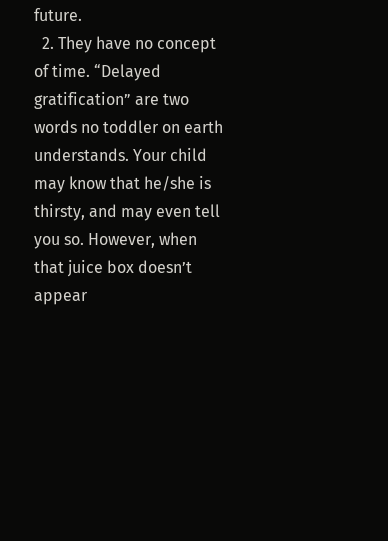future.
  2. They have no concept of time. “Delayed gratification” are two words no toddler on earth understands. Your child may know that he/she is thirsty, and may even tell you so. However, when that juice box doesn’t appear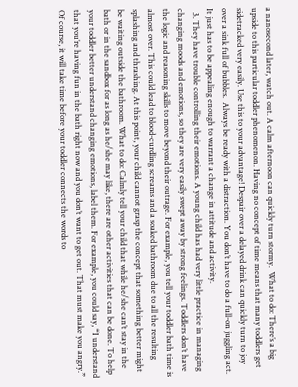a nanosecond later, watch out. A calm afternoon can quickly turn stormy.  What to do: There’s a big upside to this particular toddler phenomenon. Having no concept of time means that many toddlers get sidetracked very easily. Use this to your advantage! Despair over a delayed drink can quickly turn to joy over a sink full of bubbles.  Always be ready with a distraction. You don’t have to do a full-on juggling act. It just has to be appealing enough to warrant a change in attitude and activity.
  3. They have trouble controlling their emotions. A young child has had very little practice in managing changing moods and emotions, so they are very easily swept away by strong feelings. Toddlers don’t have the logic and reasoning skills to move beyond their outrage. For example, you tell your toddler bath time is almost over. This could lead to blood-curdling screams and a soaked bathroom due to all the resulting splashing and thrashing. At this point, your child cannot grasp the concept that something better might be waiting outside the bathroom. What to do: Calmly tell your child that while he/she can’t stay in the bath or in the sandbox for as long as he/she may like, there are other activities that can be done. To help your toddler better understand changing emotions, label them. For example, you could say, “I understand that you’re having fun in the bath right now and you don’t want to get out. That must make you angry.” Of course, it will take time before your toddler connects the words to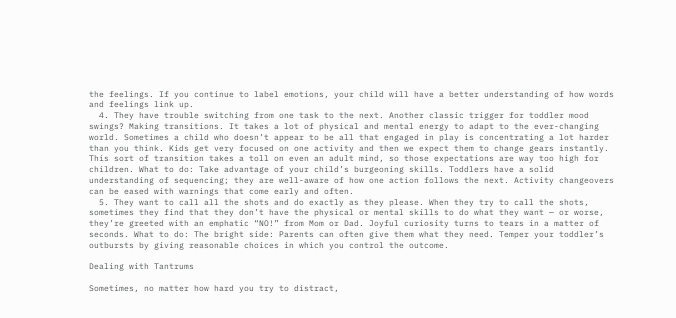the feelings. If you continue to label emotions, your child will have a better understanding of how words and feelings link up.
  4. They have trouble switching from one task to the next. Another classic trigger for toddler mood swings? Making transitions. It takes a lot of physical and mental energy to adapt to the ever-changing world. Sometimes a child who doesn’t appear to be all that engaged in play is concentrating a lot harder than you think. Kids get very focused on one activity and then we expect them to change gears instantly. This sort of transition takes a toll on even an adult mind, so those expectations are way too high for children. What to do: Take advantage of your child’s burgeoning skills. Toddlers have a solid understanding of sequencing; they are well-aware of how one action follows the next. Activity changeovers can be eased with warnings that come early and often.
  5. They want to call all the shots and do exactly as they please. When they try to call the shots, sometimes they find that they don’t have the physical or mental skills to do what they want — or worse, they’re greeted with an emphatic “NO!” from Mom or Dad. Joyful curiosity turns to tears in a matter of seconds. What to do: The bright side: Parents can often give them what they need. Temper your toddler’s outbursts by giving reasonable choices in which you control the outcome.

Dealing with Tantrums

Sometimes, no matter how hard you try to distract,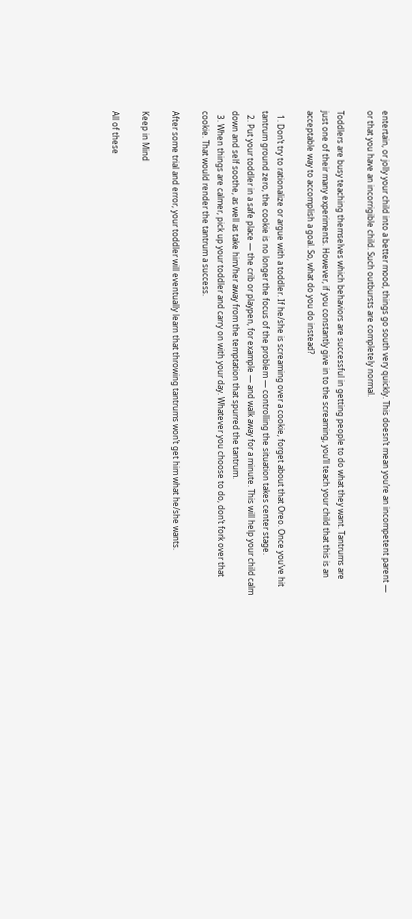entertain, or jolly your child into a better mood, things go south very quickly. This doesn’t mean you’re an incompetent parent — or that you have an incorrigible child. Such outbursts are completely normal.

Toddlers are busy teaching themselves which behaviors are successful in getting people to do what they want. Tantrums are just one of their many experiments. However, if you constantly give in to the screaming, you’ll teach your child that this is an acceptable way to accomplish a goal. So, what do you do instead?

  1. Don’t try to rationalize or argue with a toddler. If he/she is screaming over a cookie, forget about that Oreo. Once you’ve hit tantrum ground zero, the cookie is no longer the focus of the problem — controlling the situation takes center stage.
  2. Put your toddler in a safe place — the crib or playpen, for example — and walk away for a minute. This will help your child calm down and self soothe, as well as take him/her away from the temptation that spurred the tantrum.
  3. When things are calmer, pick up your toddler and carry on with your day. Whatever you choose to do, don’t fork over that cookie. That would render the tantrum a success.

After some trial and error, your toddler will eventually learn that throwing tantrums won’t get him what he/she wants.

Keep in Mind

All of these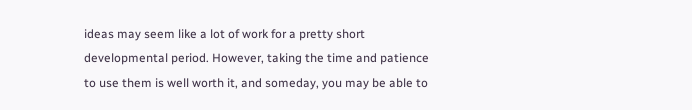ideas may seem like a lot of work for a pretty short developmental period. However, taking the time and patience to use them is well worth it, and someday, you may be able to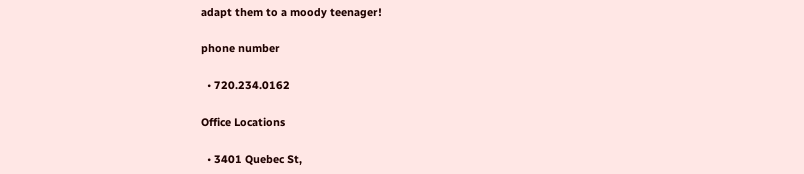adapt them to a moody teenager!

phone number

  • 720.234.0162

Office Locations

  • 3401 Quebec St,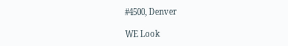#4500, Denver

WE Look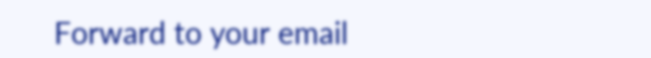Forward to your email